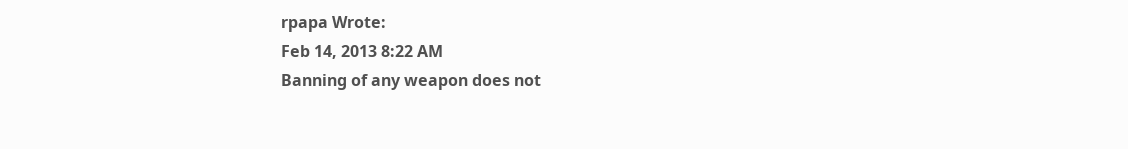rpapa Wrote:
Feb 14, 2013 8:22 AM
Banning of any weapon does not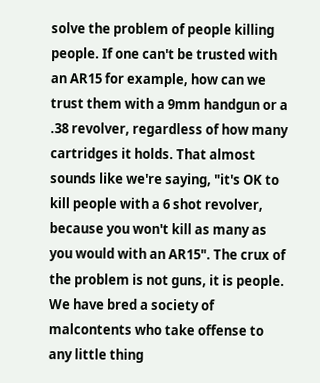solve the problem of people killing people. If one can't be trusted with an AR15 for example, how can we trust them with a 9mm handgun or a .38 revolver, regardless of how many cartridges it holds. That almost sounds like we're saying, "it's OK to kill people with a 6 shot revolver, because you won't kill as many as you would with an AR15". The crux of the problem is not guns, it is people. We have bred a society of malcontents who take offense to any little thing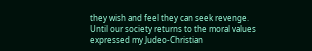they wish and feel they can seek revenge. Until our society returns to the moral values expressed my Judeo-Christian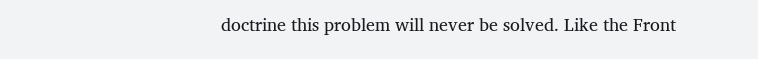doctrine this problem will never be solved. Like the Front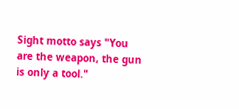Sight motto says "You are the weapon, the gun is only a tool."